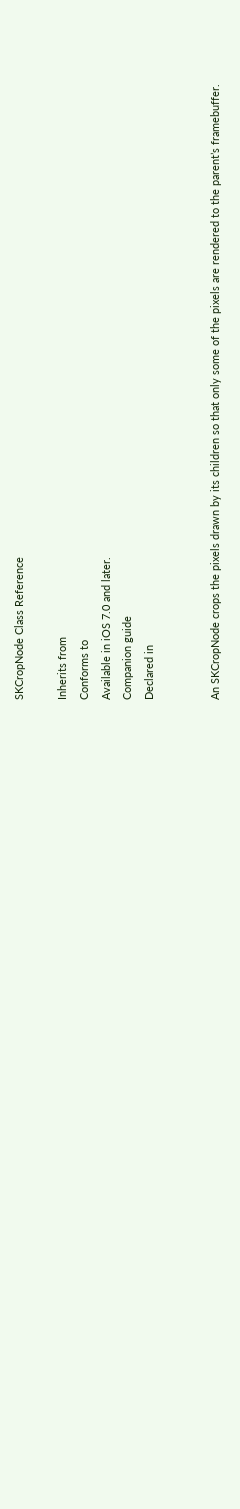SKCropNode Class Reference

Inherits from
Conforms to
Available in iOS 7.0 and later.
Companion guide
Declared in


An SKCropNode crops the pixels drawn by its children so that only some of the pixels are rendered to the parent’s framebuffer.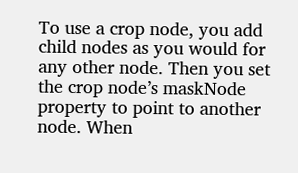To use a crop node, you add child nodes as you would for any other node. Then you set the crop node’s maskNode property to point to another node. When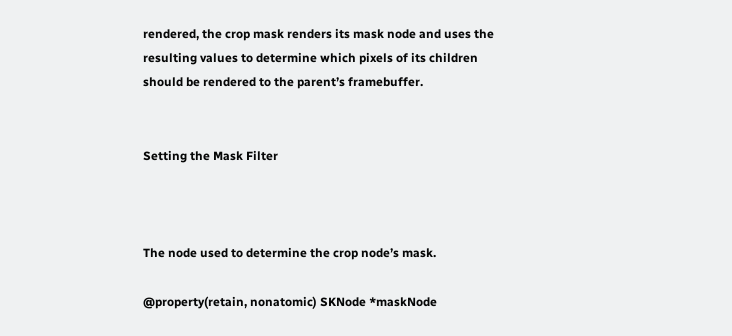rendered, the crop mask renders its mask node and uses the resulting values to determine which pixels of its children should be rendered to the parent’s framebuffer.


Setting the Mask Filter



The node used to determine the crop node’s mask.

@property(retain, nonatomic) SKNode *maskNode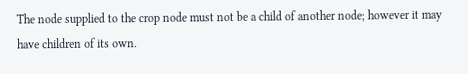The node supplied to the crop node must not be a child of another node; however it may have children of its own.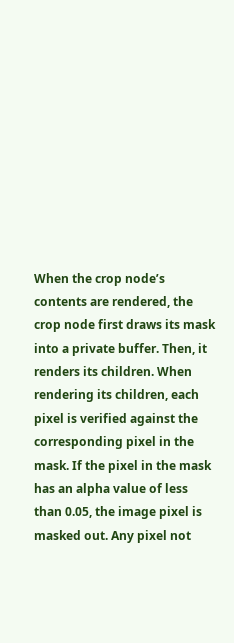When the crop node’s contents are rendered, the crop node first draws its mask into a private buffer. Then, it renders its children. When rendering its children, each pixel is verified against the corresponding pixel in the mask. If the pixel in the mask has an alpha value of less than 0.05, the image pixel is masked out. Any pixel not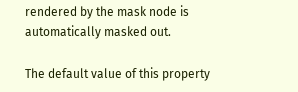rendered by the mask node is automatically masked out.

The default value of this property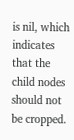is nil, which indicates that the child nodes should not be cropped.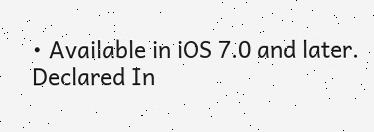• Available in iOS 7.0 and later.
Declared In